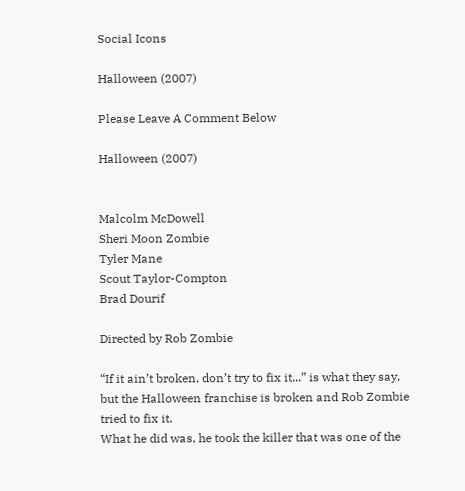Social Icons

Halloween (2007)

Please Leave A Comment Below

Halloween (2007)


Malcolm McDowell
Sheri Moon Zombie
Tyler Mane
Scout Taylor-Compton
Brad Dourif

Directed by Rob Zombie

“If it ain’t broken, don’t try to fix it...” is what they say, but the Halloween franchise is broken and Rob Zombie tried to fix it.
What he did was, he took the killer that was one of the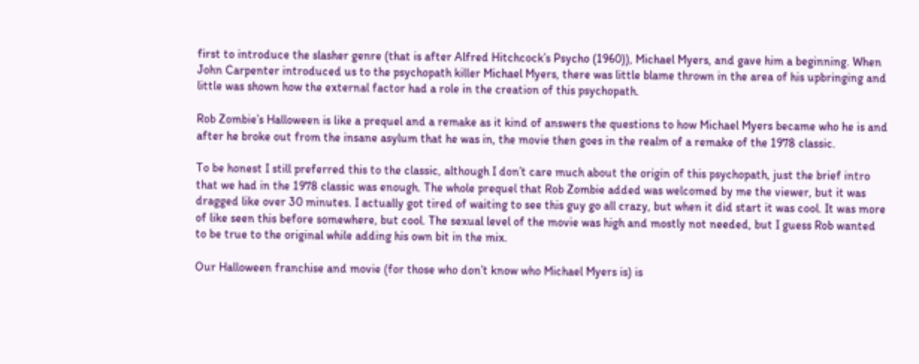first to introduce the slasher genre (that is after Alfred Hitchcock’s Psycho (1960)), Michael Myers, and gave him a beginning. When John Carpenter introduced us to the psychopath killer Michael Myers, there was little blame thrown in the area of his upbringing and little was shown how the external factor had a role in the creation of this psychopath.

Rob Zombie’s Halloween is like a prequel and a remake as it kind of answers the questions to how Michael Myers became who he is and after he broke out from the insane asylum that he was in, the movie then goes in the realm of a remake of the 1978 classic.

To be honest I still preferred this to the classic, although I don’t care much about the origin of this psychopath, just the brief intro that we had in the 1978 classic was enough. The whole prequel that Rob Zombie added was welcomed by me the viewer, but it was dragged like over 30 minutes. I actually got tired of waiting to see this guy go all crazy, but when it did start it was cool. It was more of like seen this before somewhere, but cool. The sexual level of the movie was high and mostly not needed, but I guess Rob wanted to be true to the original while adding his own bit in the mix.

Our Halloween franchise and movie (for those who don’t know who Michael Myers is) is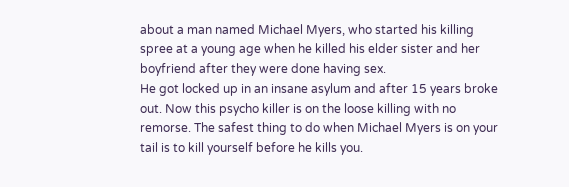about a man named Michael Myers, who started his killing spree at a young age when he killed his elder sister and her boyfriend after they were done having sex.
He got locked up in an insane asylum and after 15 years broke out. Now this psycho killer is on the loose killing with no remorse. The safest thing to do when Michael Myers is on your tail is to kill yourself before he kills you.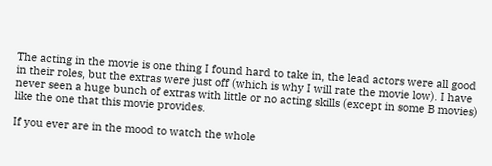The acting in the movie is one thing I found hard to take in, the lead actors were all good in their roles, but the extras were just off (which is why I will rate the movie low). I have never seen a huge bunch of extras with little or no acting skills (except in some B movies) like the one that this movie provides.

If you ever are in the mood to watch the whole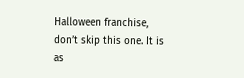Halloween franchise, don’t skip this one. It is as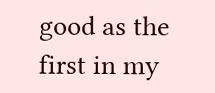good as the first in my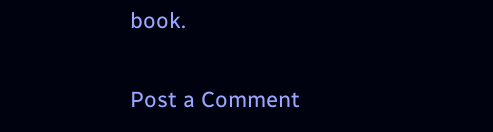book.


Post a Comment